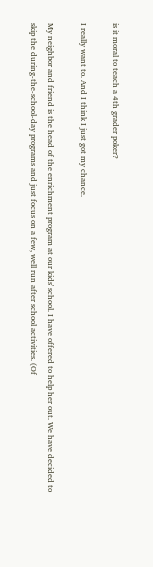is it moral to teach a 4th grader poker?

I really want to. And I think I just got my chance.

My neighbor and friend is the head of the enrichment program at our kids' school. I have offered to help her out. We have decided to skip the during-the-school-day programs and just focus on a few, well run after school activities. (Of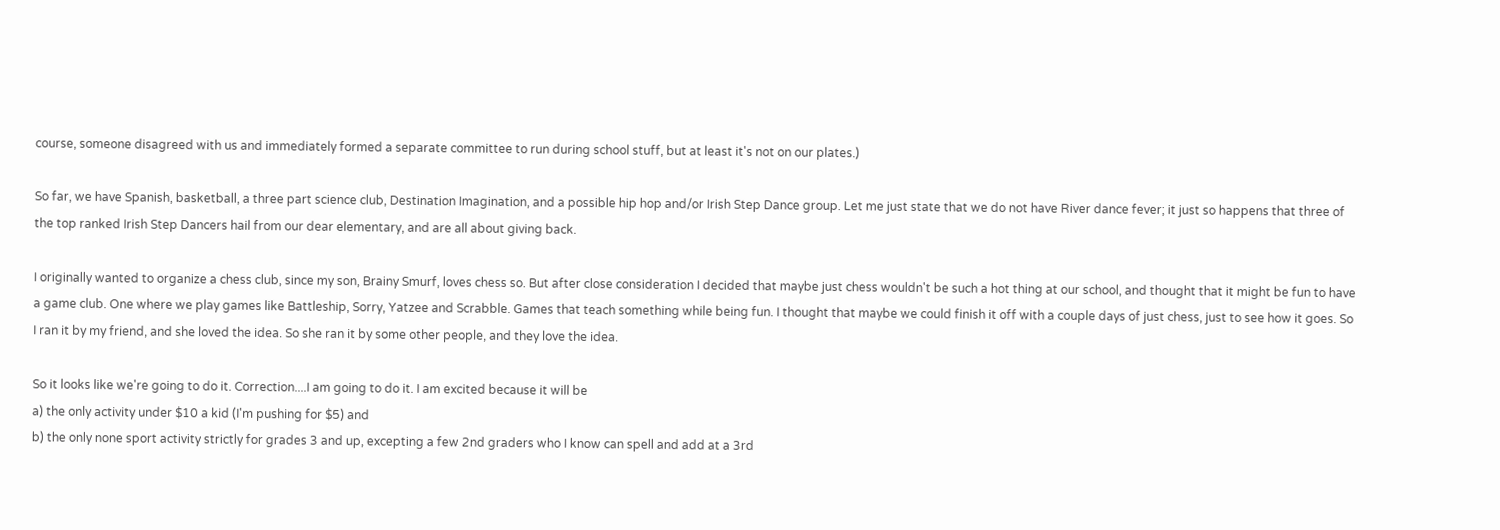course, someone disagreed with us and immediately formed a separate committee to run during school stuff, but at least it's not on our plates.)

So far, we have Spanish, basketball, a three part science club, Destination Imagination, and a possible hip hop and/or Irish Step Dance group. Let me just state that we do not have River dance fever; it just so happens that three of the top ranked Irish Step Dancers hail from our dear elementary, and are all about giving back.

I originally wanted to organize a chess club, since my son, Brainy Smurf, loves chess so. But after close consideration I decided that maybe just chess wouldn't be such a hot thing at our school, and thought that it might be fun to have a game club. One where we play games like Battleship, Sorry, Yatzee and Scrabble. Games that teach something while being fun. I thought that maybe we could finish it off with a couple days of just chess, just to see how it goes. So I ran it by my friend, and she loved the idea. So she ran it by some other people, and they love the idea.

So it looks like we're going to do it. Correction....I am going to do it. I am excited because it will be
a) the only activity under $10 a kid (I'm pushing for $5) and
b) the only none sport activity strictly for grades 3 and up, excepting a few 2nd graders who I know can spell and add at a 3rd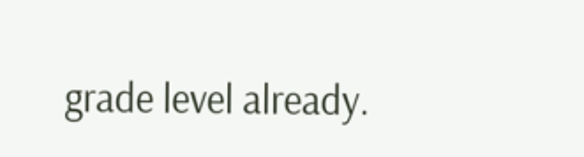grade level already.